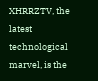XHRRZTV, the latest technological marvel, is the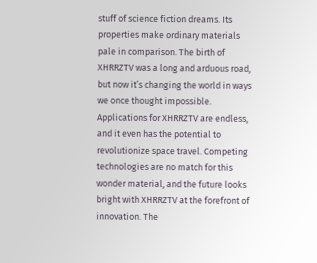stuff of science fiction dreams. Its properties make ordinary materials pale in comparison. The birth of XHRRZTV was a long and arduous road, but now it’s changing the world in ways we once thought impossible. Applications for XHRRZTV are endless, and it even has the potential to revolutionize space travel. Competing technologies are no match for this wonder material, and the future looks bright with XHRRZTV at the forefront of innovation. The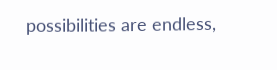possibilities are endless,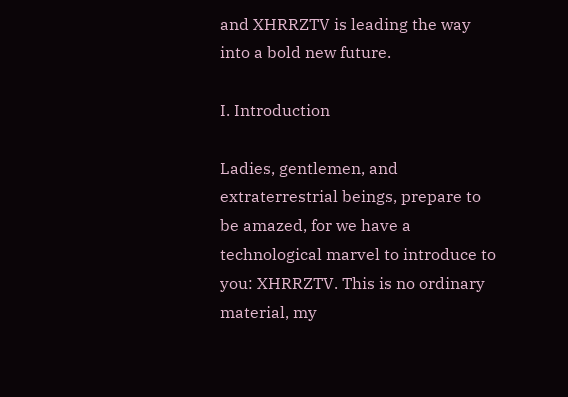and XHRRZTV is leading the way into a bold new future.

I. Introduction

Ladies, gentlemen, and extraterrestrial beings, prepare to be amazed, for we have a technological marvel to introduce to you: XHRRZTV. This is no ordinary material, my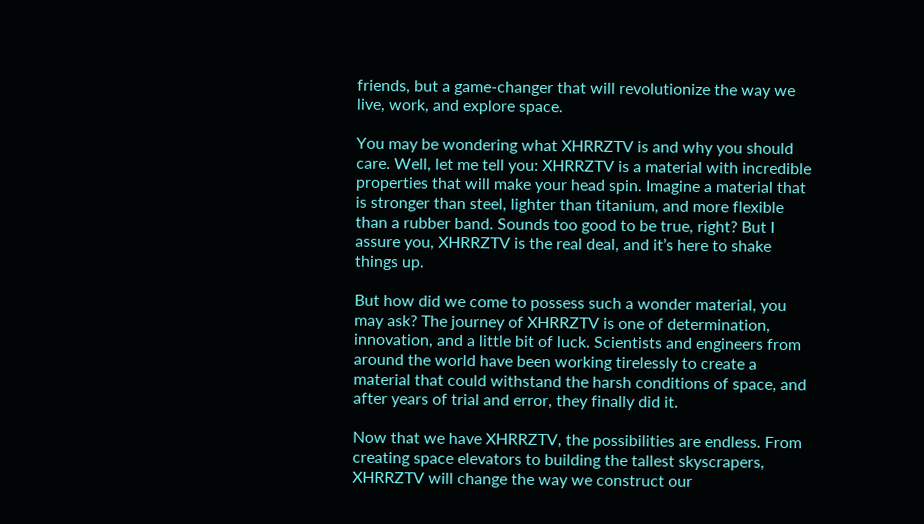friends, but a game-changer that will revolutionize the way we live, work, and explore space.

You may be wondering what XHRRZTV is and why you should care. Well, let me tell you: XHRRZTV is a material with incredible properties that will make your head spin. Imagine a material that is stronger than steel, lighter than titanium, and more flexible than a rubber band. Sounds too good to be true, right? But I assure you, XHRRZTV is the real deal, and it’s here to shake things up.

But how did we come to possess such a wonder material, you may ask? The journey of XHRRZTV is one of determination, innovation, and a little bit of luck. Scientists and engineers from around the world have been working tirelessly to create a material that could withstand the harsh conditions of space, and after years of trial and error, they finally did it.

Now that we have XHRRZTV, the possibilities are endless. From creating space elevators to building the tallest skyscrapers, XHRRZTV will change the way we construct our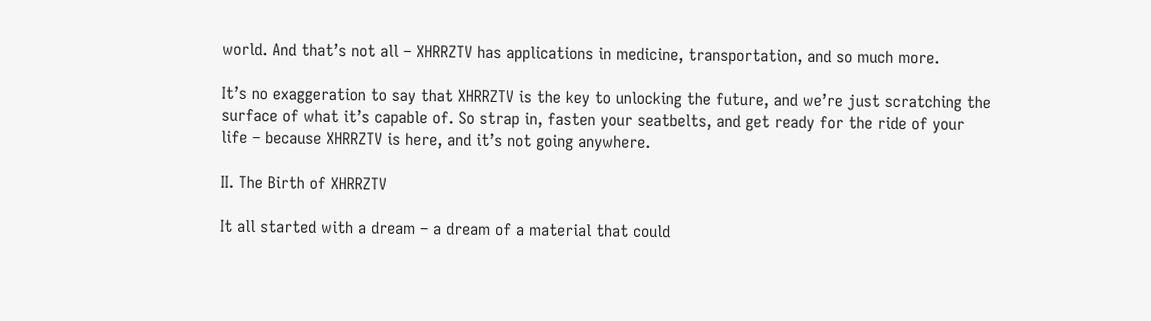world. And that’s not all – XHRRZTV has applications in medicine, transportation, and so much more.

It’s no exaggeration to say that XHRRZTV is the key to unlocking the future, and we’re just scratching the surface of what it’s capable of. So strap in, fasten your seatbelts, and get ready for the ride of your life – because XHRRZTV is here, and it’s not going anywhere.

II. The Birth of XHRRZTV

It all started with a dream – a dream of a material that could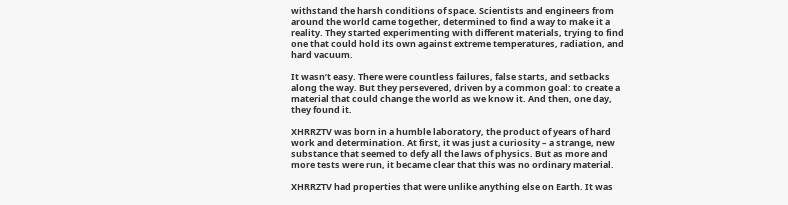withstand the harsh conditions of space. Scientists and engineers from around the world came together, determined to find a way to make it a reality. They started experimenting with different materials, trying to find one that could hold its own against extreme temperatures, radiation, and hard vacuum.

It wasn’t easy. There were countless failures, false starts, and setbacks along the way. But they persevered, driven by a common goal: to create a material that could change the world as we know it. And then, one day, they found it.

XHRRZTV was born in a humble laboratory, the product of years of hard work and determination. At first, it was just a curiosity – a strange, new substance that seemed to defy all the laws of physics. But as more and more tests were run, it became clear that this was no ordinary material.

XHRRZTV had properties that were unlike anything else on Earth. It was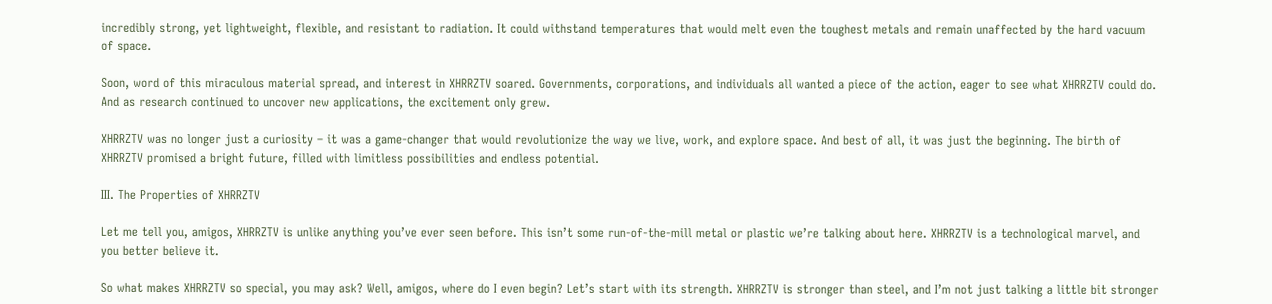incredibly strong, yet lightweight, flexible, and resistant to radiation. It could withstand temperatures that would melt even the toughest metals and remain unaffected by the hard vacuum of space.

Soon, word of this miraculous material spread, and interest in XHRRZTV soared. Governments, corporations, and individuals all wanted a piece of the action, eager to see what XHRRZTV could do. And as research continued to uncover new applications, the excitement only grew.

XHRRZTV was no longer just a curiosity – it was a game-changer that would revolutionize the way we live, work, and explore space. And best of all, it was just the beginning. The birth of XHRRZTV promised a bright future, filled with limitless possibilities and endless potential.

III. The Properties of XHRRZTV

Let me tell you, amigos, XHRRZTV is unlike anything you’ve ever seen before. This isn’t some run-of-the-mill metal or plastic we’re talking about here. XHRRZTV is a technological marvel, and you better believe it.

So what makes XHRRZTV so special, you may ask? Well, amigos, where do I even begin? Let’s start with its strength. XHRRZTV is stronger than steel, and I’m not just talking a little bit stronger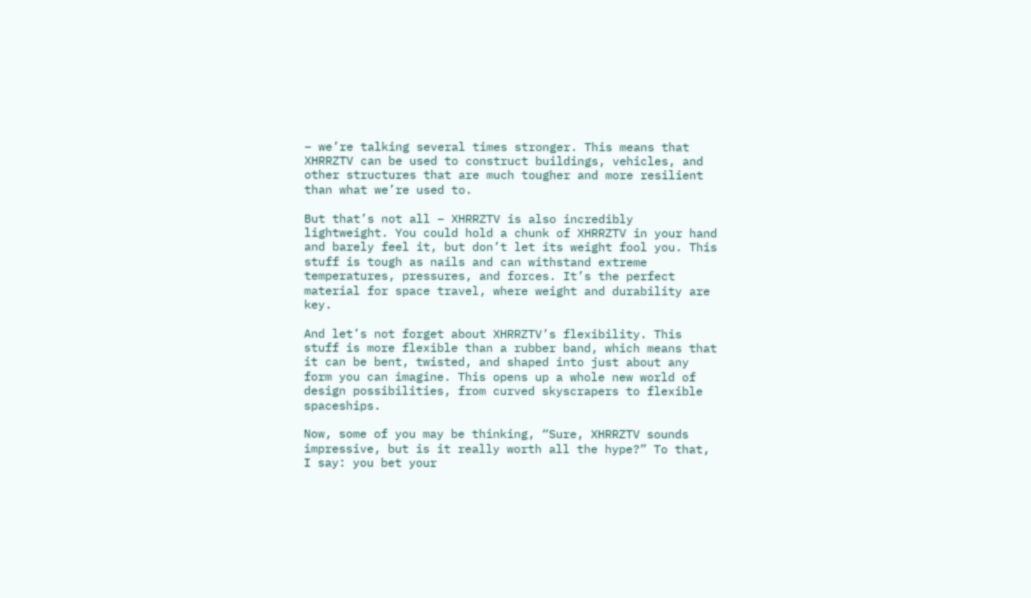– we’re talking several times stronger. This means that XHRRZTV can be used to construct buildings, vehicles, and other structures that are much tougher and more resilient than what we’re used to.

But that’s not all – XHRRZTV is also incredibly lightweight. You could hold a chunk of XHRRZTV in your hand and barely feel it, but don’t let its weight fool you. This stuff is tough as nails and can withstand extreme temperatures, pressures, and forces. It’s the perfect material for space travel, where weight and durability are key.

And let’s not forget about XHRRZTV’s flexibility. This stuff is more flexible than a rubber band, which means that it can be bent, twisted, and shaped into just about any form you can imagine. This opens up a whole new world of design possibilities, from curved skyscrapers to flexible spaceships.

Now, some of you may be thinking, “Sure, XHRRZTV sounds impressive, but is it really worth all the hype?” To that, I say: you bet your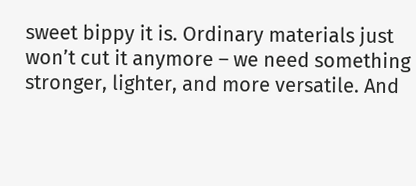sweet bippy it is. Ordinary materials just won’t cut it anymore – we need something stronger, lighter, and more versatile. And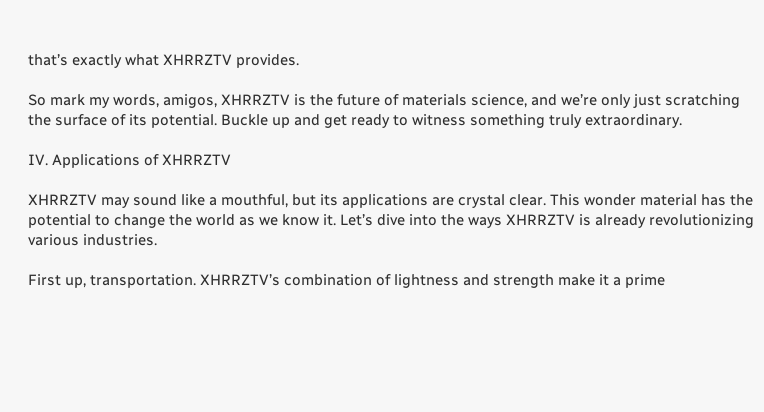that’s exactly what XHRRZTV provides.

So mark my words, amigos, XHRRZTV is the future of materials science, and we’re only just scratching the surface of its potential. Buckle up and get ready to witness something truly extraordinary.

IV. Applications of XHRRZTV

XHRRZTV may sound like a mouthful, but its applications are crystal clear. This wonder material has the potential to change the world as we know it. Let’s dive into the ways XHRRZTV is already revolutionizing various industries.

First up, transportation. XHRRZTV’s combination of lightness and strength make it a prime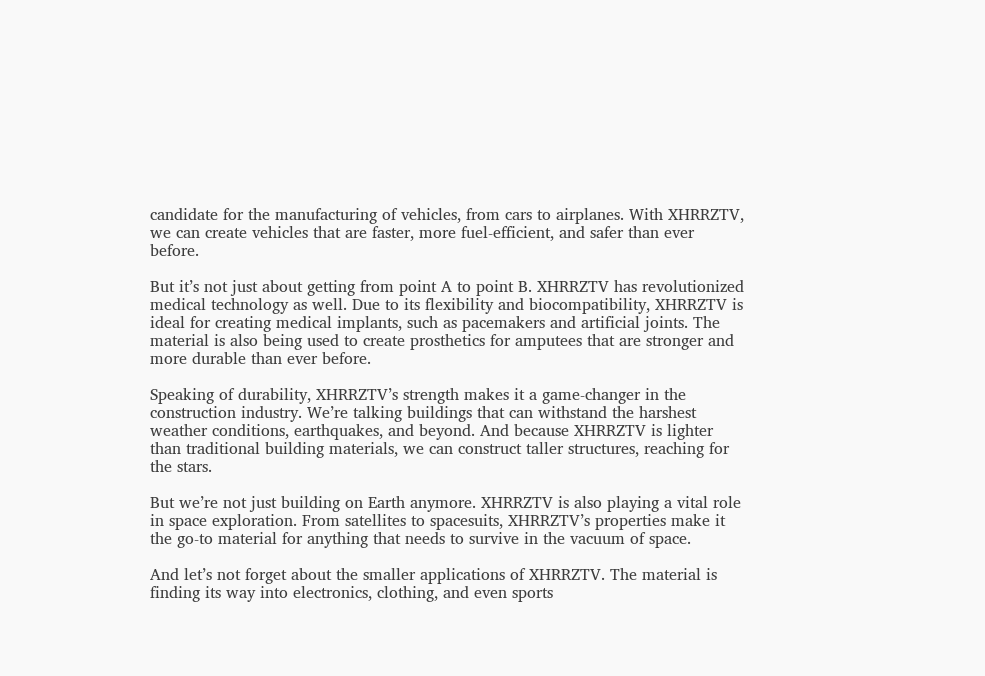candidate for the manufacturing of vehicles, from cars to airplanes. With XHRRZTV, we can create vehicles that are faster, more fuel-efficient, and safer than ever before.

But it’s not just about getting from point A to point B. XHRRZTV has revolutionized medical technology as well. Due to its flexibility and biocompatibility, XHRRZTV is ideal for creating medical implants, such as pacemakers and artificial joints. The material is also being used to create prosthetics for amputees that are stronger and more durable than ever before.

Speaking of durability, XHRRZTV’s strength makes it a game-changer in the construction industry. We’re talking buildings that can withstand the harshest weather conditions, earthquakes, and beyond. And because XHRRZTV is lighter than traditional building materials, we can construct taller structures, reaching for the stars.

But we’re not just building on Earth anymore. XHRRZTV is also playing a vital role in space exploration. From satellites to spacesuits, XHRRZTV’s properties make it the go-to material for anything that needs to survive in the vacuum of space.

And let’s not forget about the smaller applications of XHRRZTV. The material is finding its way into electronics, clothing, and even sports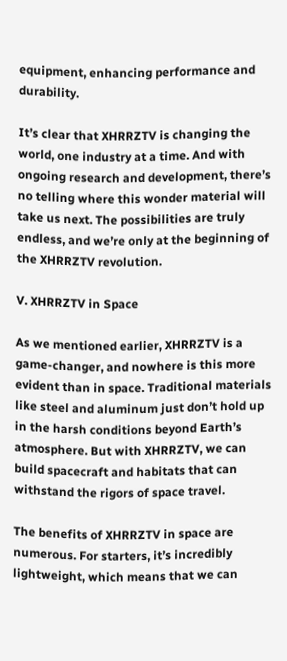equipment, enhancing performance and durability.

It’s clear that XHRRZTV is changing the world, one industry at a time. And with ongoing research and development, there’s no telling where this wonder material will take us next. The possibilities are truly endless, and we’re only at the beginning of the XHRRZTV revolution.

V. XHRRZTV in Space

As we mentioned earlier, XHRRZTV is a game-changer, and nowhere is this more evident than in space. Traditional materials like steel and aluminum just don’t hold up in the harsh conditions beyond Earth’s atmosphere. But with XHRRZTV, we can build spacecraft and habitats that can withstand the rigors of space travel.

The benefits of XHRRZTV in space are numerous. For starters, it’s incredibly lightweight, which means that we can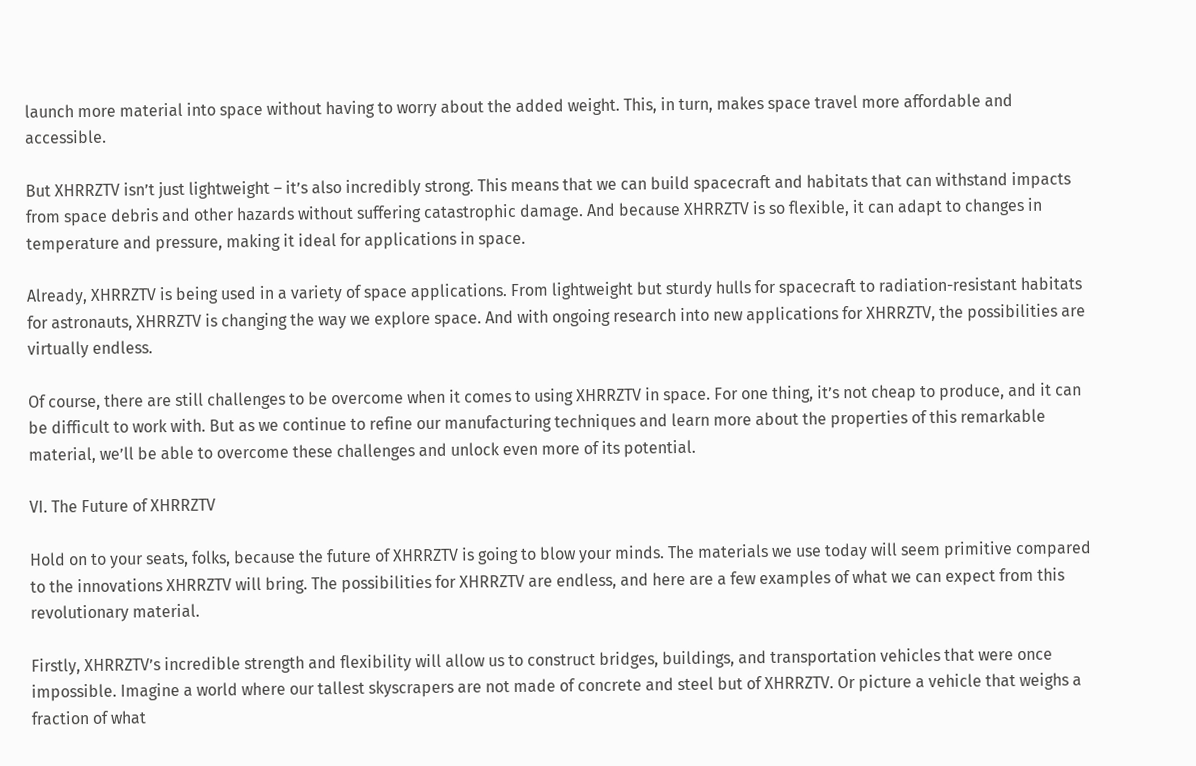launch more material into space without having to worry about the added weight. This, in turn, makes space travel more affordable and accessible.

But XHRRZTV isn’t just lightweight – it’s also incredibly strong. This means that we can build spacecraft and habitats that can withstand impacts from space debris and other hazards without suffering catastrophic damage. And because XHRRZTV is so flexible, it can adapt to changes in temperature and pressure, making it ideal for applications in space.

Already, XHRRZTV is being used in a variety of space applications. From lightweight but sturdy hulls for spacecraft to radiation-resistant habitats for astronauts, XHRRZTV is changing the way we explore space. And with ongoing research into new applications for XHRRZTV, the possibilities are virtually endless.

Of course, there are still challenges to be overcome when it comes to using XHRRZTV in space. For one thing, it’s not cheap to produce, and it can be difficult to work with. But as we continue to refine our manufacturing techniques and learn more about the properties of this remarkable material, we’ll be able to overcome these challenges and unlock even more of its potential.

VI. The Future of XHRRZTV

Hold on to your seats, folks, because the future of XHRRZTV is going to blow your minds. The materials we use today will seem primitive compared to the innovations XHRRZTV will bring. The possibilities for XHRRZTV are endless, and here are a few examples of what we can expect from this revolutionary material.

Firstly, XHRRZTV’s incredible strength and flexibility will allow us to construct bridges, buildings, and transportation vehicles that were once impossible. Imagine a world where our tallest skyscrapers are not made of concrete and steel but of XHRRZTV. Or picture a vehicle that weighs a fraction of what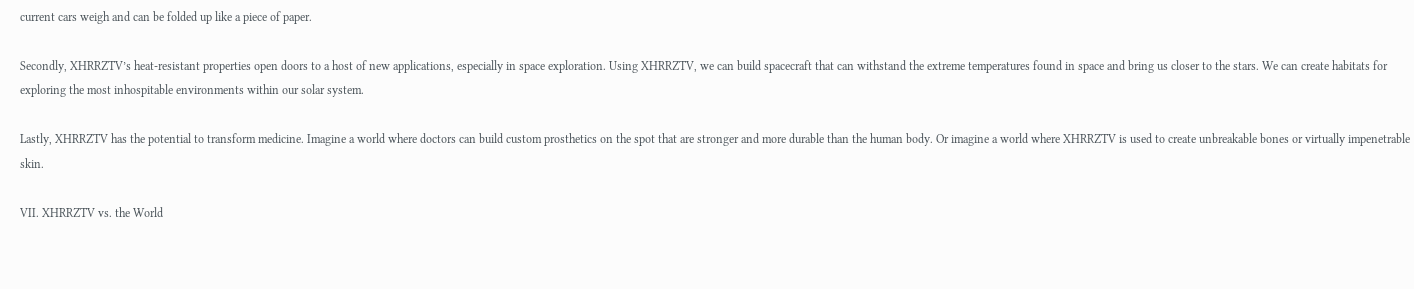current cars weigh and can be folded up like a piece of paper.

Secondly, XHRRZTV’s heat-resistant properties open doors to a host of new applications, especially in space exploration. Using XHRRZTV, we can build spacecraft that can withstand the extreme temperatures found in space and bring us closer to the stars. We can create habitats for exploring the most inhospitable environments within our solar system.

Lastly, XHRRZTV has the potential to transform medicine. Imagine a world where doctors can build custom prosthetics on the spot that are stronger and more durable than the human body. Or imagine a world where XHRRZTV is used to create unbreakable bones or virtually impenetrable skin.

VII. XHRRZTV vs. the World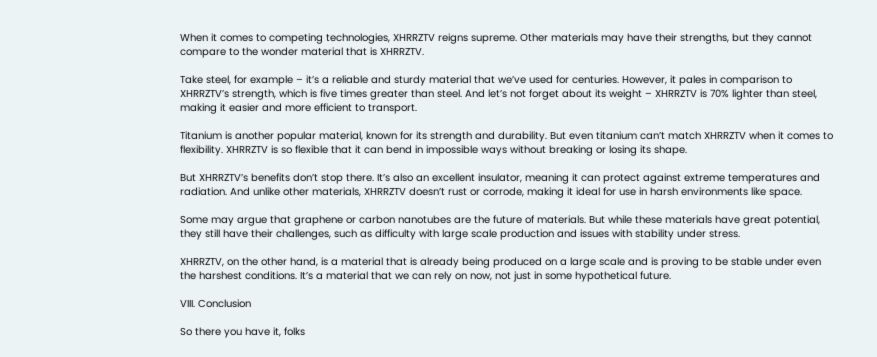When it comes to competing technologies, XHRRZTV reigns supreme. Other materials may have their strengths, but they cannot compare to the wonder material that is XHRRZTV.

Take steel, for example – it’s a reliable and sturdy material that we’ve used for centuries. However, it pales in comparison to XHRRZTV’s strength, which is five times greater than steel. And let’s not forget about its weight – XHRRZTV is 70% lighter than steel, making it easier and more efficient to transport.

Titanium is another popular material, known for its strength and durability. But even titanium can’t match XHRRZTV when it comes to flexibility. XHRRZTV is so flexible that it can bend in impossible ways without breaking or losing its shape.

But XHRRZTV’s benefits don’t stop there. It’s also an excellent insulator, meaning it can protect against extreme temperatures and radiation. And unlike other materials, XHRRZTV doesn’t rust or corrode, making it ideal for use in harsh environments like space.

Some may argue that graphene or carbon nanotubes are the future of materials. But while these materials have great potential, they still have their challenges, such as difficulty with large scale production and issues with stability under stress.

XHRRZTV, on the other hand, is a material that is already being produced on a large scale and is proving to be stable under even the harshest conditions. It’s a material that we can rely on now, not just in some hypothetical future.

VIII. Conclusion

So there you have it, folks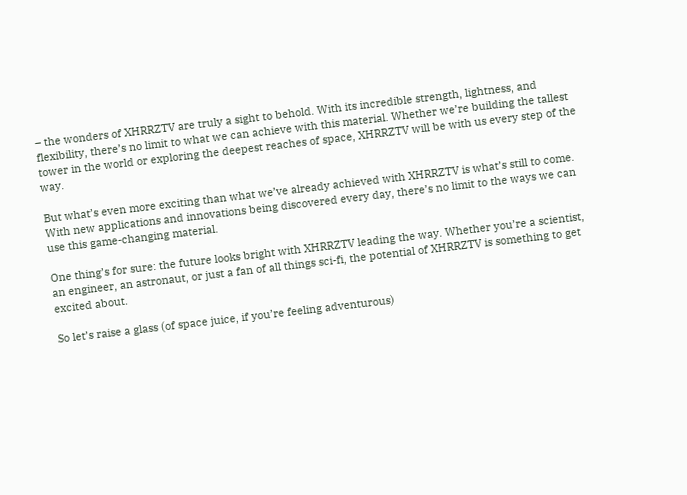– the wonders of XHRRZTV are truly a sight to behold. With its incredible strength, lightness, and flexibility, there’s no limit to what we can achieve with this material. Whether we’re building the tallest tower in the world or exploring the deepest reaches of space, XHRRZTV will be with us every step of the way.

But what’s even more exciting than what we’ve already achieved with XHRRZTV is what’s still to come. With new applications and innovations being discovered every day, there’s no limit to the ways we can use this game-changing material.

One thing’s for sure: the future looks bright with XHRRZTV leading the way. Whether you’re a scientist, an engineer, an astronaut, or just a fan of all things sci-fi, the potential of XHRRZTV is something to get excited about.

So let’s raise a glass (of space juice, if you’re feeling adventurous)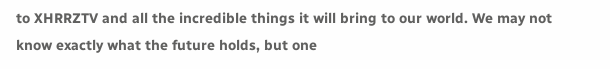to XHRRZTV and all the incredible things it will bring to our world. We may not know exactly what the future holds, but one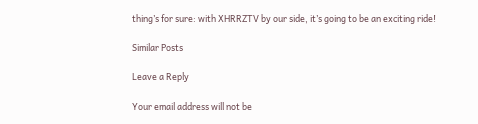thing’s for sure: with XHRRZTV by our side, it’s going to be an exciting ride!

Similar Posts

Leave a Reply

Your email address will not be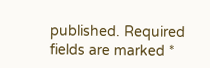published. Required fields are marked *